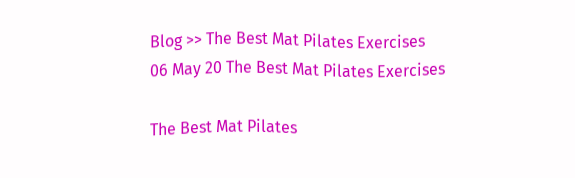Blog >> The Best Mat Pilates Exercises
06 May 20 The Best Mat Pilates Exercises

The Best Mat Pilates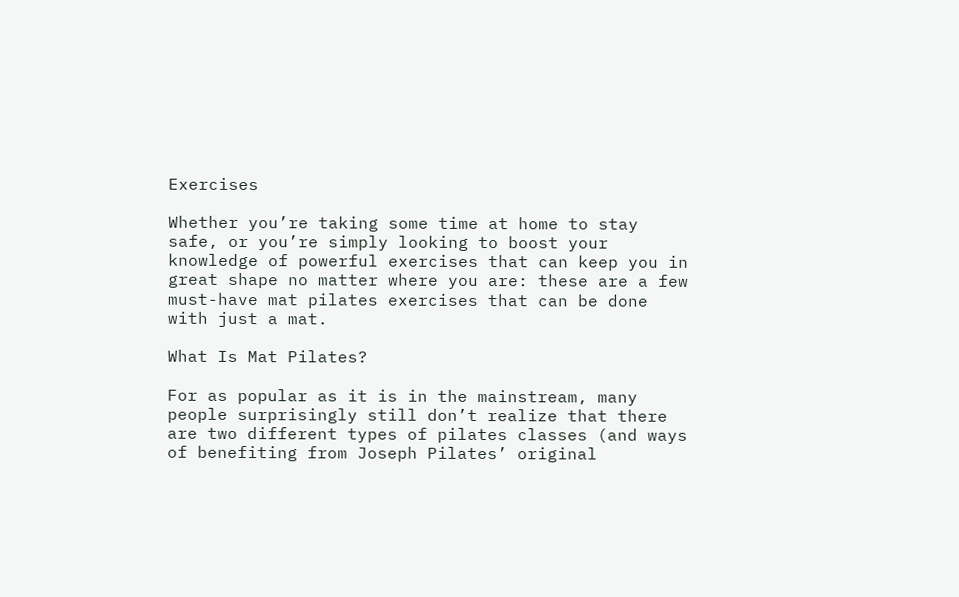Exercises

Whether you’re taking some time at home to stay safe, or you’re simply looking to boost your knowledge of powerful exercises that can keep you in great shape no matter where you are: these are a few must-have mat pilates exercises that can be done with just a mat.

What Is Mat Pilates?

For as popular as it is in the mainstream, many people surprisingly still don’t realize that there are two different types of pilates classes (and ways of benefiting from Joseph Pilates’ original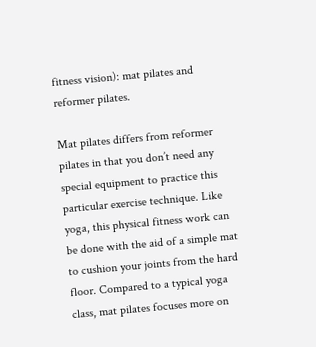fitness vision): mat pilates and reformer pilates.

Mat pilates differs from reformer pilates in that you don’t need any special equipment to practice this particular exercise technique. Like yoga, this physical fitness work can be done with the aid of a simple mat to cushion your joints from the hard floor. Compared to a typical yoga class, mat pilates focuses more on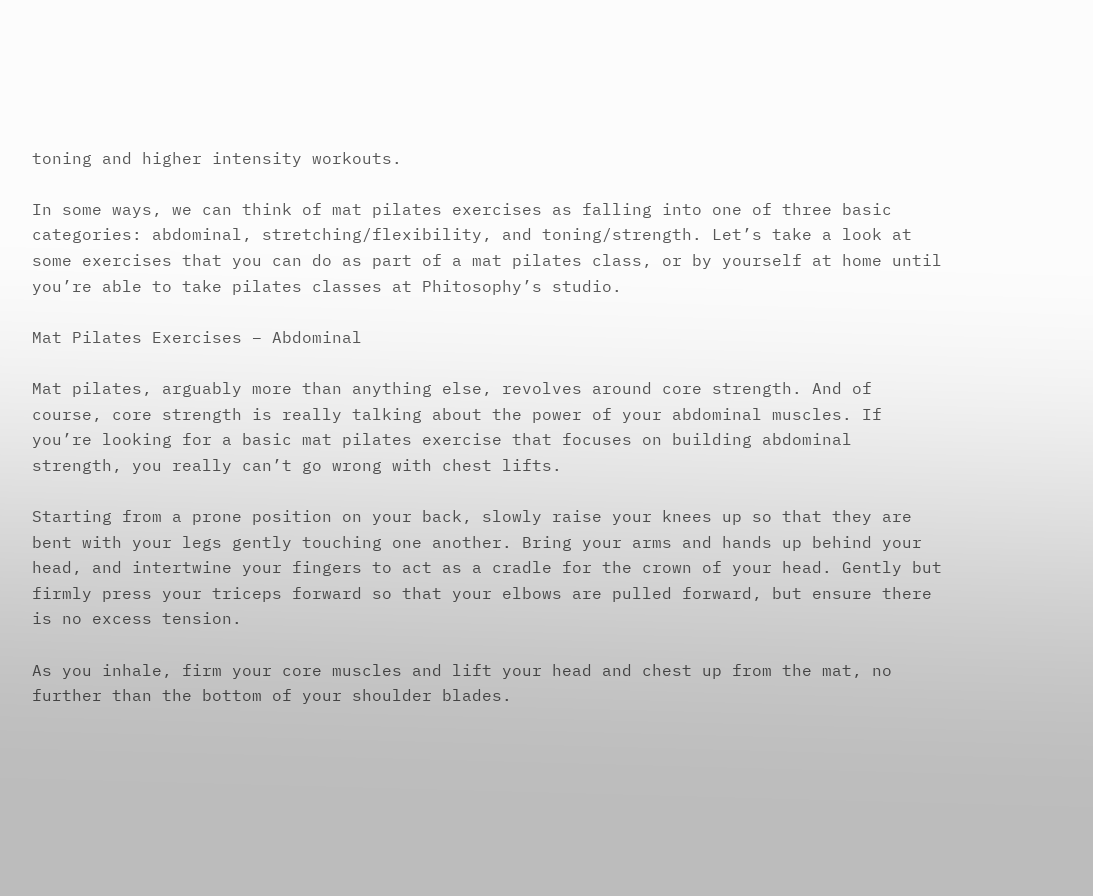toning and higher intensity workouts.

In some ways, we can think of mat pilates exercises as falling into one of three basic categories: abdominal, stretching/flexibility, and toning/strength. Let’s take a look at some exercises that you can do as part of a mat pilates class, or by yourself at home until you’re able to take pilates classes at Phitosophy’s studio.

Mat Pilates Exercises – Abdominal

Mat pilates, arguably more than anything else, revolves around core strength. And of course, core strength is really talking about the power of your abdominal muscles. If you’re looking for a basic mat pilates exercise that focuses on building abdominal strength, you really can’t go wrong with chest lifts.

Starting from a prone position on your back, slowly raise your knees up so that they are bent with your legs gently touching one another. Bring your arms and hands up behind your head, and intertwine your fingers to act as a cradle for the crown of your head. Gently but firmly press your triceps forward so that your elbows are pulled forward, but ensure there is no excess tension.

As you inhale, firm your core muscles and lift your head and chest up from the mat, no further than the bottom of your shoulder blades.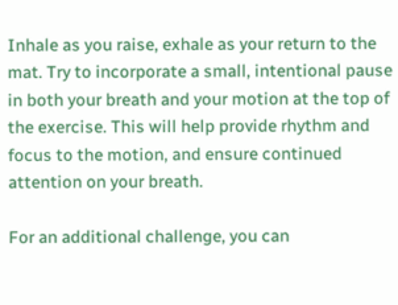Inhale as you raise, exhale as your return to the mat. Try to incorporate a small, intentional pause in both your breath and your motion at the top of the exercise. This will help provide rhythm and focus to the motion, and ensure continued attention on your breath.

For an additional challenge, you can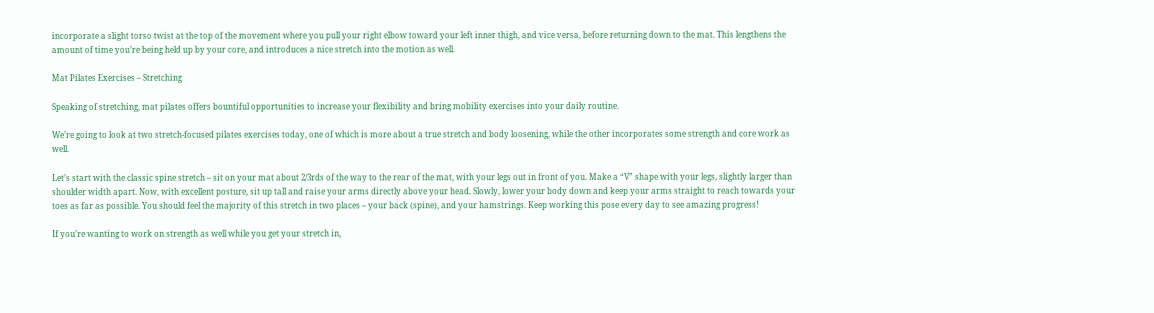incorporate a slight torso twist at the top of the movement where you pull your right elbow toward your left inner thigh, and vice versa, before returning down to the mat. This lengthens the amount of time you’re being held up by your core, and introduces a nice stretch into the motion as well.

Mat Pilates Exercises – Stretching

Speaking of stretching, mat pilates offers bountiful opportunities to increase your flexibility and bring mobility exercises into your daily routine.

We’re going to look at two stretch-focused pilates exercises today, one of which is more about a true stretch and body loosening, while the other incorporates some strength and core work as well.

Let’s start with the classic spine stretch – sit on your mat about 2/3rds of the way to the rear of the mat, with your legs out in front of you. Make a “V” shape with your legs, slightly larger than shoulder width apart. Now, with excellent posture, sit up tall and raise your arms directly above your head. Slowly, lower your body down and keep your arms straight to reach towards your toes as far as possible. You should feel the majority of this stretch in two places – your back (spine), and your hamstrings. Keep working this pose every day to see amazing progress!

If you’re wanting to work on strength as well while you get your stretch in,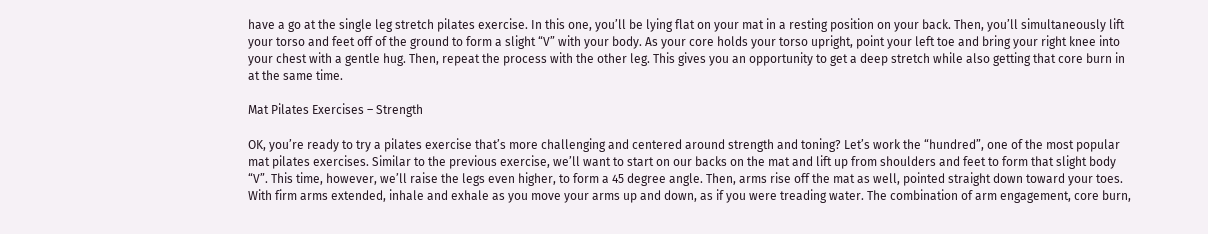have a go at the single leg stretch pilates exercise. In this one, you’ll be lying flat on your mat in a resting position on your back. Then, you’ll simultaneously lift your torso and feet off of the ground to form a slight “V” with your body. As your core holds your torso upright, point your left toe and bring your right knee into your chest with a gentle hug. Then, repeat the process with the other leg. This gives you an opportunity to get a deep stretch while also getting that core burn in at the same time.

Mat Pilates Exercises – Strength

OK, you’re ready to try a pilates exercise that’s more challenging and centered around strength and toning? Let’s work the “hundred”, one of the most popular mat pilates exercises. Similar to the previous exercise, we’ll want to start on our backs on the mat and lift up from shoulders and feet to form that slight body “V”. This time, however, we’ll raise the legs even higher, to form a 45 degree angle. Then, arms rise off the mat as well, pointed straight down toward your toes. With firm arms extended, inhale and exhale as you move your arms up and down, as if you were treading water. The combination of arm engagement, core burn,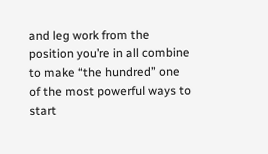and leg work from the position you’re in all combine to make “the hundred” one of the most powerful ways to start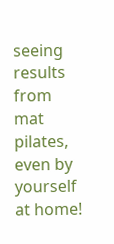seeing results from mat pilates, even by yourself at home!